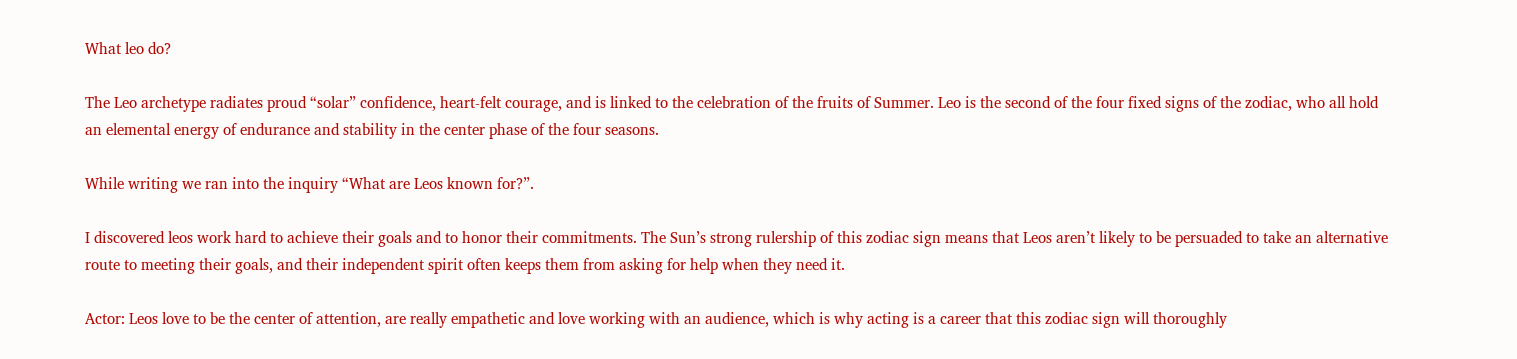What leo do?

The Leo archetype radiates proud “solar” confidence, heart-felt courage, and is linked to the celebration of the fruits of Summer. Leo is the second of the four fixed signs of the zodiac, who all hold an elemental energy of endurance and stability in the center phase of the four seasons.

While writing we ran into the inquiry “What are Leos known for?”.

I discovered leos work hard to achieve their goals and to honor their commitments. The Sun’s strong rulership of this zodiac sign means that Leos aren’t likely to be persuaded to take an alternative route to meeting their goals, and their independent spirit often keeps them from asking for help when they need it.

Actor: Leos love to be the center of attention, are really empathetic and love working with an audience, which is why acting is a career that this zodiac sign will thoroughly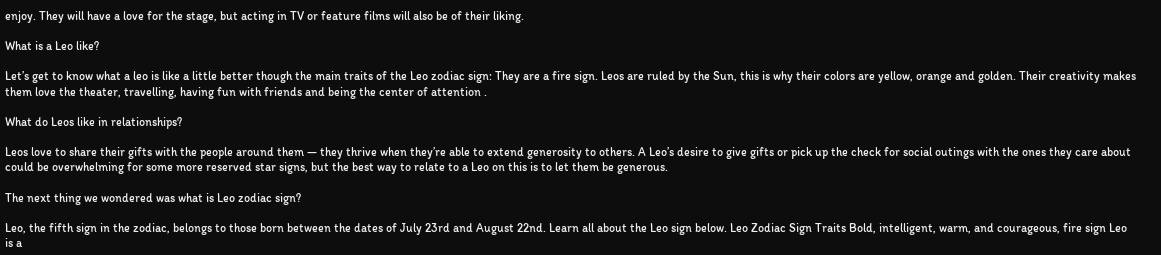enjoy. They will have a love for the stage, but acting in TV or feature films will also be of their liking.

What is a Leo like?

Let’s get to know what a leo is like a little better though the main traits of the Leo zodiac sign: They are a fire sign. Leos are ruled by the Sun, this is why their colors are yellow, orange and golden. Their creativity makes them love the theater, travelling, having fun with friends and being the center of attention .

What do Leos like in relationships?

Leos love to share their gifts with the people around them — they thrive when they’re able to extend generosity to others. A Leo’s desire to give gifts or pick up the check for social outings with the ones they care about could be overwhelming for some more reserved star signs, but the best way to relate to a Leo on this is to let them be generous.

The next thing we wondered was what is Leo zodiac sign?

Leo, the fifth sign in the zodiac, belongs to those born between the dates of July 23rd and August 22nd. Learn all about the Leo sign below. Leo Zodiac Sign Traits Bold, intelligent, warm, and courageous, fire sign Leo is a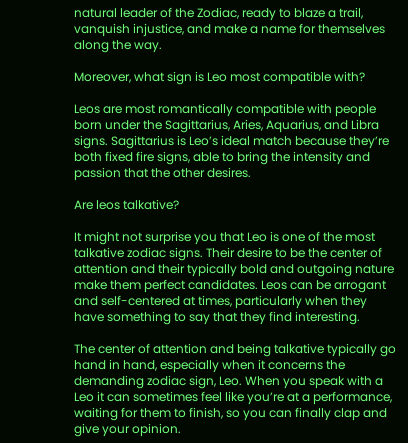natural leader of the Zodiac, ready to blaze a trail, vanquish injustice, and make a name for themselves along the way.

Moreover, what sign is Leo most compatible with?

Leos are most romantically compatible with people born under the Sagittarius, Aries, Aquarius, and Libra signs. Sagittarius is Leo’s ideal match because they’re both fixed fire signs, able to bring the intensity and passion that the other desires.

Are leos talkative?

It might not surprise you that Leo is one of the most talkative zodiac signs. Their desire to be the center of attention and their typically bold and outgoing nature make them perfect candidates. Leos can be arrogant and self-centered at times, particularly when they have something to say that they find interesting.

The center of attention and being talkative typically go hand in hand, especially when it concerns the demanding zodiac sign, Leo. When you speak with a Leo it can sometimes feel like you’re at a performance, waiting for them to finish, so you can finally clap and give your opinion.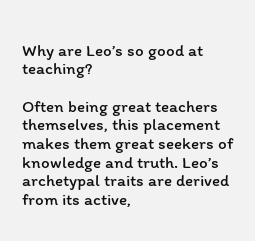Why are Leo’s so good at teaching?

Often being great teachers themselves, this placement makes them great seekers of knowledge and truth. Leo’s archetypal traits are derived from its active,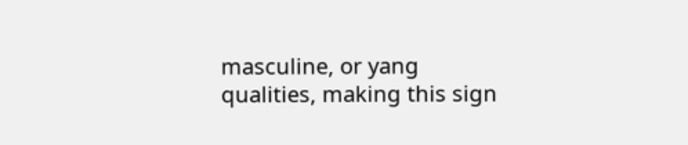masculine, or yang qualities, making this sign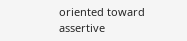oriented toward assertive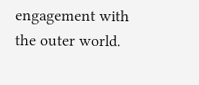engagement with the outer world.